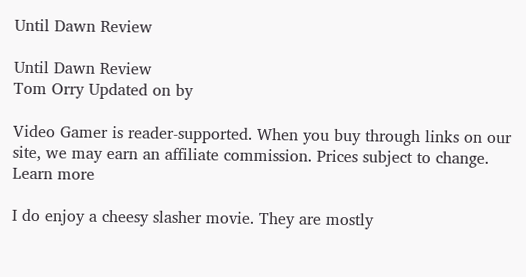Until Dawn Review

Until Dawn Review
Tom Orry Updated on by

Video Gamer is reader-supported. When you buy through links on our site, we may earn an affiliate commission. Prices subject to change. Learn more

I do enjoy a cheesy slasher movie. They are mostly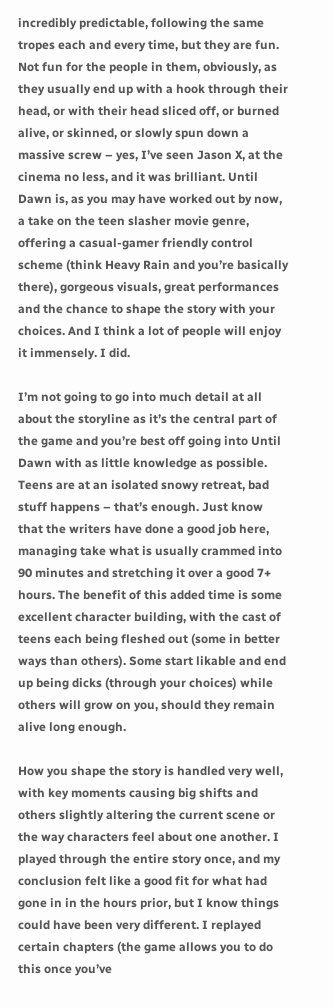incredibly predictable, following the same tropes each and every time, but they are fun. Not fun for the people in them, obviously, as they usually end up with a hook through their head, or with their head sliced off, or burned alive, or skinned, or slowly spun down a massive screw – yes, I’ve seen Jason X, at the cinema no less, and it was brilliant. Until Dawn is, as you may have worked out by now, a take on the teen slasher movie genre, offering a casual-gamer friendly control scheme (think Heavy Rain and you’re basically there), gorgeous visuals, great performances and the chance to shape the story with your choices. And I think a lot of people will enjoy it immensely. I did.

I’m not going to go into much detail at all about the storyline as it’s the central part of the game and you’re best off going into Until Dawn with as little knowledge as possible. Teens are at an isolated snowy retreat, bad stuff happens – that’s enough. Just know that the writers have done a good job here, managing take what is usually crammed into 90 minutes and stretching it over a good 7+ hours. The benefit of this added time is some excellent character building, with the cast of teens each being fleshed out (some in better ways than others). Some start likable and end up being dicks (through your choices) while others will grow on you, should they remain alive long enough.

How you shape the story is handled very well, with key moments causing big shifts and others slightly altering the current scene or the way characters feel about one another. I played through the entire story once, and my conclusion felt like a good fit for what had gone in in the hours prior, but I know things could have been very different. I replayed certain chapters (the game allows you to do this once you’ve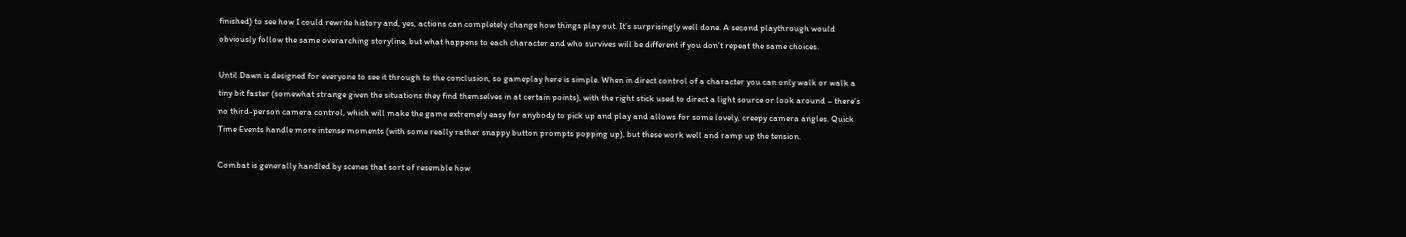finished) to see how I could rewrite history and, yes, actions can completely change how things play out. It’s surprisingly well done. A second playthrough would obviously follow the same overarching storyline, but what happens to each character and who survives will be different if you don’t repeat the same choices.

Until Dawn is designed for everyone to see it through to the conclusion, so gameplay here is simple. When in direct control of a character you can only walk or walk a tiny bit faster (somewhat strange given the situations they find themselves in at certain points), with the right stick used to direct a light source or look around – there’s no third-person camera control, which will make the game extremely easy for anybody to pick up and play and allows for some lovely, creepy camera angles. Quick Time Events handle more intense moments (with some really rather snappy button prompts popping up), but these work well and ramp up the tension.

Combat is generally handled by scenes that sort of resemble how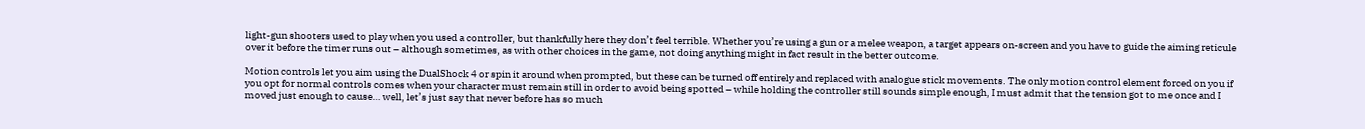light-gun shooters used to play when you used a controller, but thankfully here they don’t feel terrible. Whether you’re using a gun or a melee weapon, a target appears on-screen and you have to guide the aiming reticule over it before the timer runs out – although sometimes, as with other choices in the game, not doing anything might in fact result in the better outcome.

Motion controls let you aim using the DualShock 4 or spin it around when prompted, but these can be turned off entirely and replaced with analogue stick movements. The only motion control element forced on you if you opt for normal controls comes when your character must remain still in order to avoid being spotted – while holding the controller still sounds simple enough, I must admit that the tension got to me once and I moved just enough to cause… well, let’s just say that never before has so much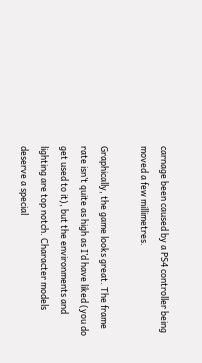carnage been caused by a PS4 controller being moved a few millimetres.

Graphically, the game looks great. The frame rate isn’t quite as high as I’d have liked (you do get used to it), but the environments and lighting are top notch. Character models deserve a special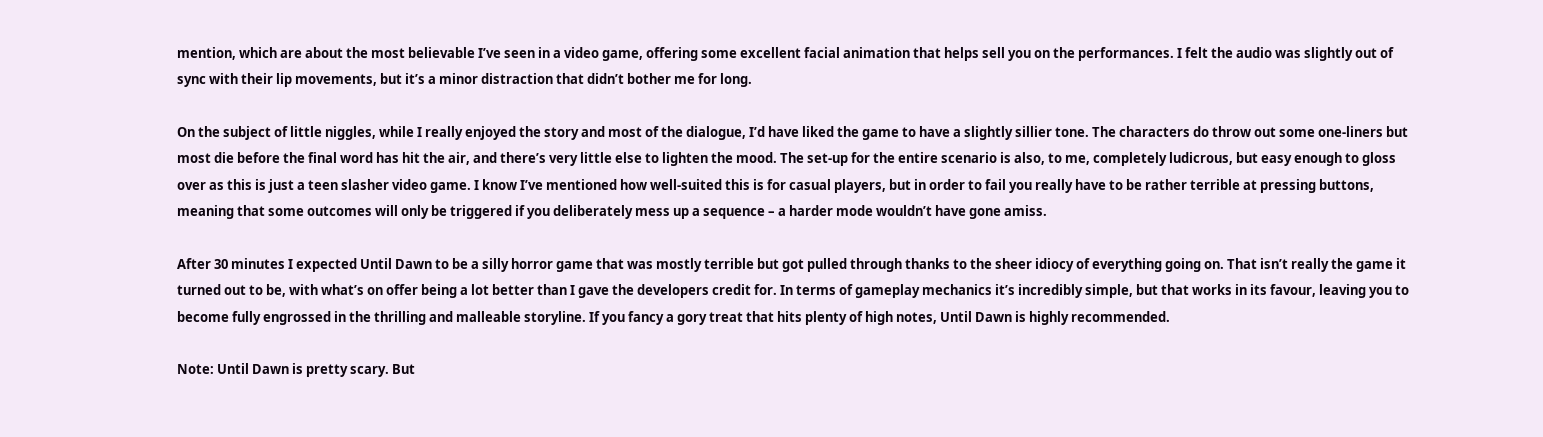mention, which are about the most believable I’ve seen in a video game, offering some excellent facial animation that helps sell you on the performances. I felt the audio was slightly out of sync with their lip movements, but it’s a minor distraction that didn’t bother me for long.

On the subject of little niggles, while I really enjoyed the story and most of the dialogue, I’d have liked the game to have a slightly sillier tone. The characters do throw out some one-liners but most die before the final word has hit the air, and there’s very little else to lighten the mood. The set-up for the entire scenario is also, to me, completely ludicrous, but easy enough to gloss over as this is just a teen slasher video game. I know I’ve mentioned how well-suited this is for casual players, but in order to fail you really have to be rather terrible at pressing buttons, meaning that some outcomes will only be triggered if you deliberately mess up a sequence – a harder mode wouldn’t have gone amiss.

After 30 minutes I expected Until Dawn to be a silly horror game that was mostly terrible but got pulled through thanks to the sheer idiocy of everything going on. That isn’t really the game it turned out to be, with what’s on offer being a lot better than I gave the developers credit for. In terms of gameplay mechanics it’s incredibly simple, but that works in its favour, leaving you to become fully engrossed in the thrilling and malleable storyline. If you fancy a gory treat that hits plenty of high notes, Until Dawn is highly recommended.

Note: Until Dawn is pretty scary. But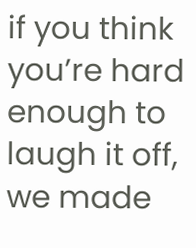if you think you’re hard enough to laugh it off, we made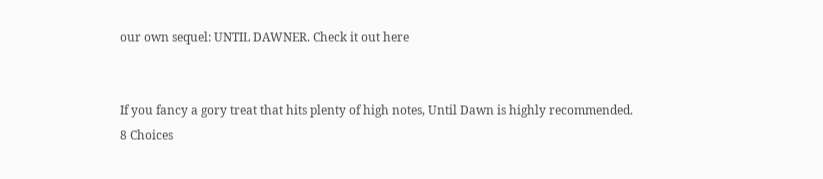our own sequel: UNTIL DAWNER. Check it out here


If you fancy a gory treat that hits plenty of high notes, Until Dawn is highly recommended.
8 Choices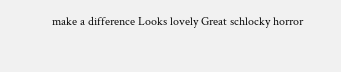make a difference Looks lovely Great schlocky horror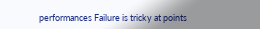performances Failure is tricky at points